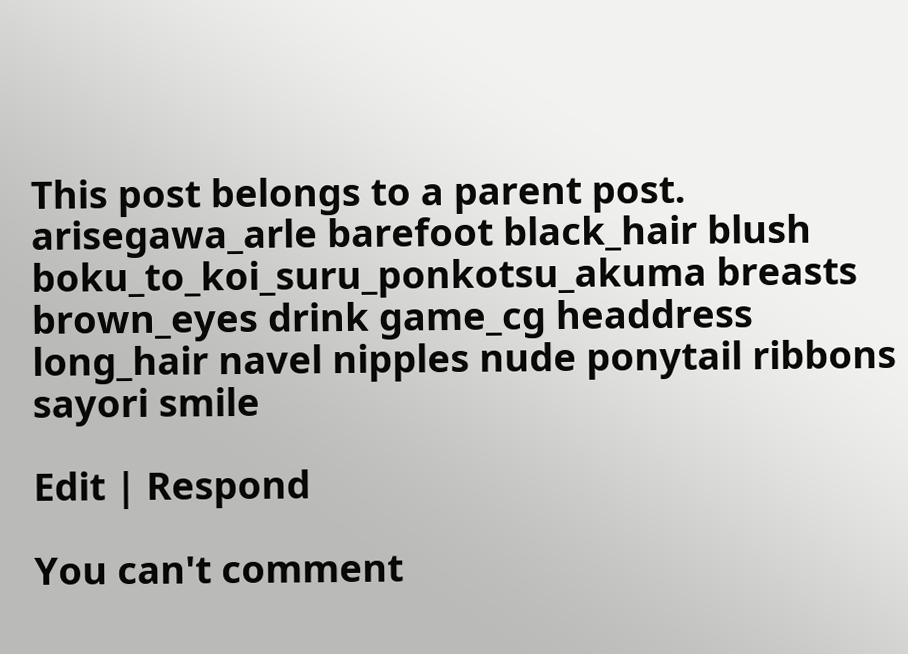This post belongs to a parent post.
arisegawa_arle barefoot black_hair blush boku_to_koi_suru_ponkotsu_akuma breasts brown_eyes drink game_cg headdress long_hair navel nipples nude ponytail ribbons sayori smile

Edit | Respond

You can't comment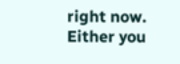right now.
Either you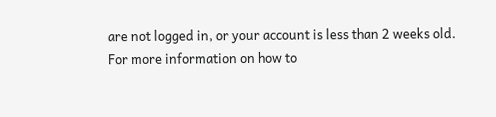are not logged in, or your account is less than 2 weeks old.
For more information on how to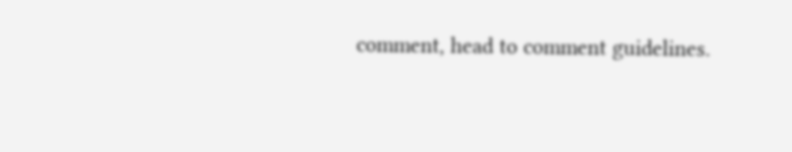comment, head to comment guidelines.